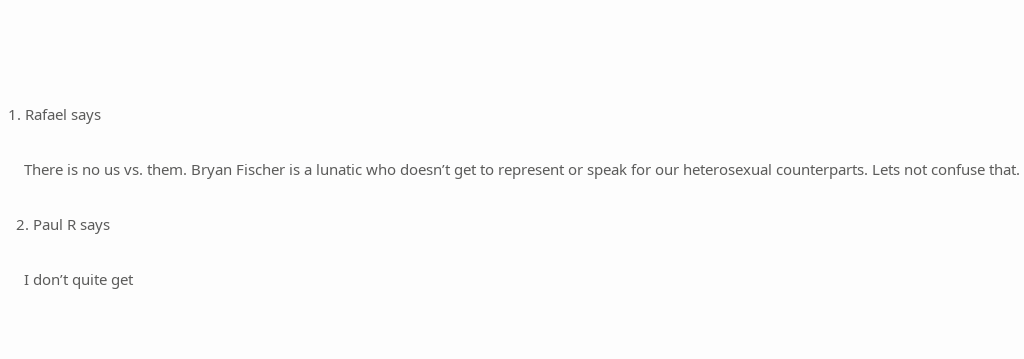1. Rafael says

    There is no us vs. them. Bryan Fischer is a lunatic who doesn’t get to represent or speak for our heterosexual counterparts. Lets not confuse that.

  2. Paul R says

    I don’t quite get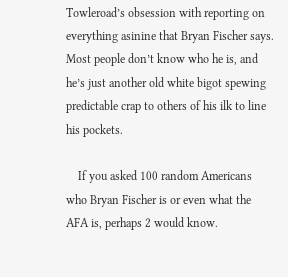Towleroad’s obsession with reporting on everything asinine that Bryan Fischer says. Most people don’t know who he is, and he’s just another old white bigot spewing predictable crap to others of his ilk to line his pockets.

    If you asked 100 random Americans who Bryan Fischer is or even what the AFA is, perhaps 2 would know.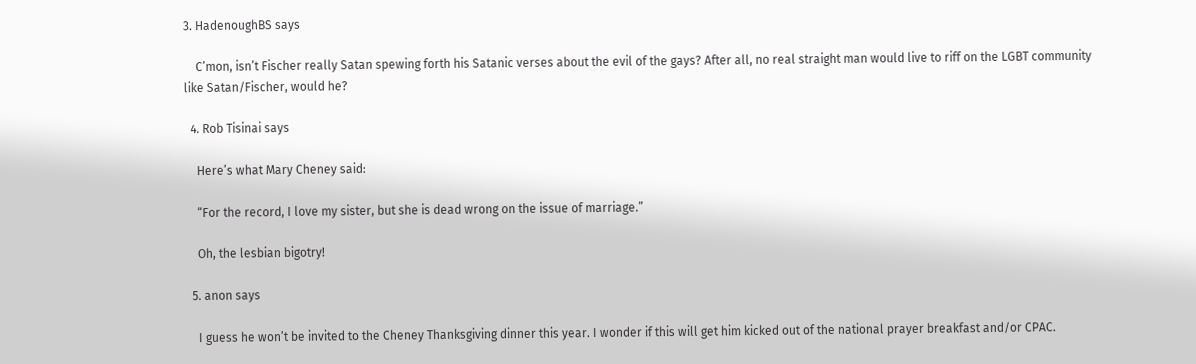3. HadenoughBS says

    C’mon, isn’t Fischer really Satan spewing forth his Satanic verses about the evil of the gays? After all, no real straight man would live to riff on the LGBT community like Satan/Fischer, would he?

  4. Rob Tisinai says

    Here’s what Mary Cheney said:

    “For the record, I love my sister, but she is dead wrong on the issue of marriage.”

    Oh, the lesbian bigotry!

  5. anon says

    I guess he won’t be invited to the Cheney Thanksgiving dinner this year. I wonder if this will get him kicked out of the national prayer breakfast and/or CPAC.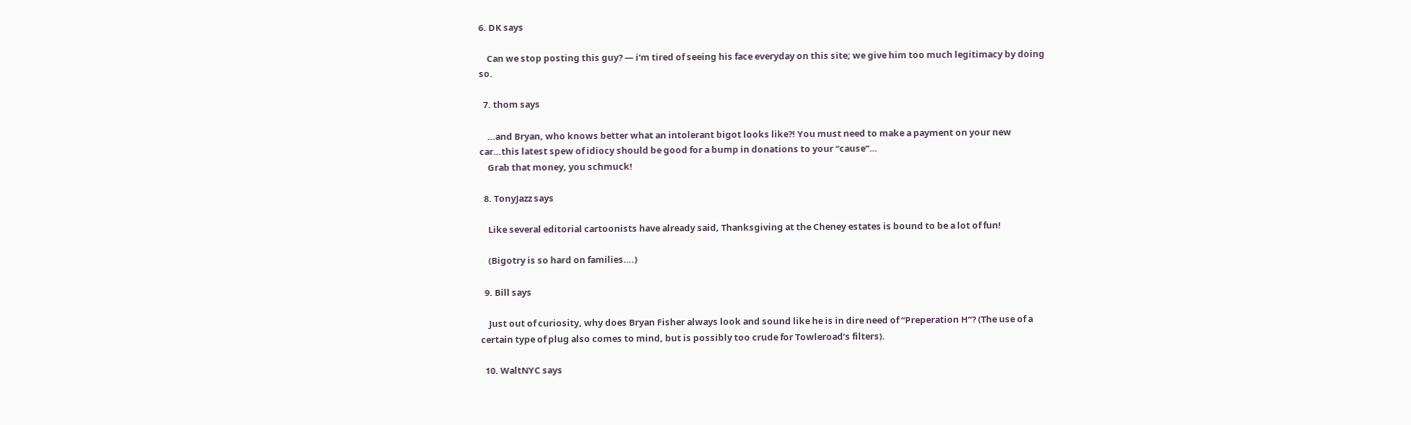6. DK says

    Can we stop posting this guy? — i’m tired of seeing his face everyday on this site; we give him too much legitimacy by doing so.

  7. thom says

    …and Bryan, who knows better what an intolerant bigot looks like?! You must need to make a payment on your new car…this latest spew of idiocy should be good for a bump in donations to your “cause”…
    Grab that money, you schmuck!

  8. TonyJazz says

    Like several editorial cartoonists have already said, Thanksgiving at the Cheney estates is bound to be a lot of fun!

    (Bigotry is so hard on families….)

  9. Bill says

    Just out of curiosity, why does Bryan Fisher always look and sound like he is in dire need of “Preperation H”? (The use of a certain type of plug also comes to mind, but is possibly too crude for Towleroad’s filters).

  10. WaltNYC says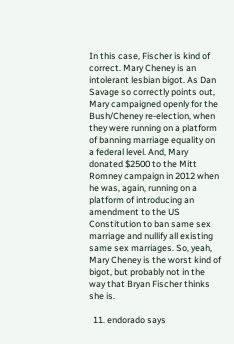In this case, Fischer is kind of correct. Mary Cheney is an intolerant lesbian bigot. As Dan Savage so correctly points out, Mary campaigned openly for the Bush/Cheney re-election, when they were running on a platform of banning marriage equality on a federal level. And, Mary donated $2500 to the Mitt Romney campaign in 2012 when he was, again, running on a platform of introducing an amendment to the US Constitution to ban same sex marriage and nullify all existing same sex marriages. So, yeah, Mary Cheney is the worst kind of bigot, but probably not in the way that Bryan Fischer thinks she is.

  11. endorado says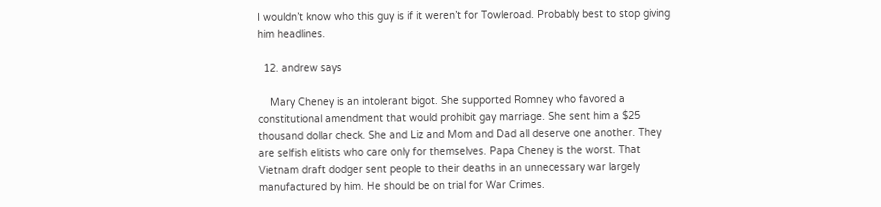I wouldn’t know who this guy is if it weren’t for Towleroad. Probably best to stop giving him headlines.

  12. andrew says

    Mary Cheney is an intolerant bigot. She supported Romney who favored a constitutional amendment that would prohibit gay marriage. She sent him a $25 thousand dollar check. She and Liz and Mom and Dad all deserve one another. They are selfish elitists who care only for themselves. Papa Cheney is the worst. That Vietnam draft dodger sent people to their deaths in an unnecessary war largely manufactured by him. He should be on trial for War Crimes.